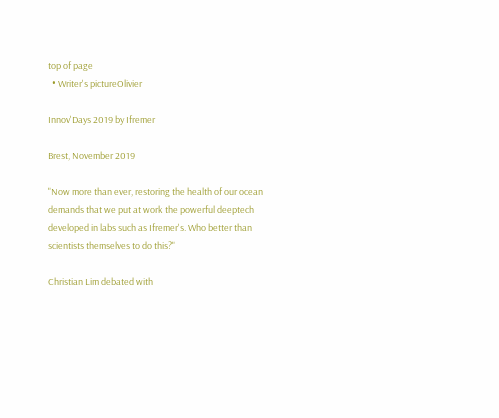top of page
  • Writer's pictureOlivier

Innov'Days 2019 by Ifremer

Brest, November 2019

"Now more than ever, restoring the health of our ocean demands that we put at work the powerful deeptech developed in labs such as Ifremer's. Who better than scientists themselves to do this?"

Christian Lim debated with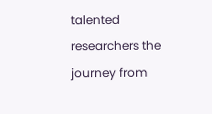talented researchers the journey from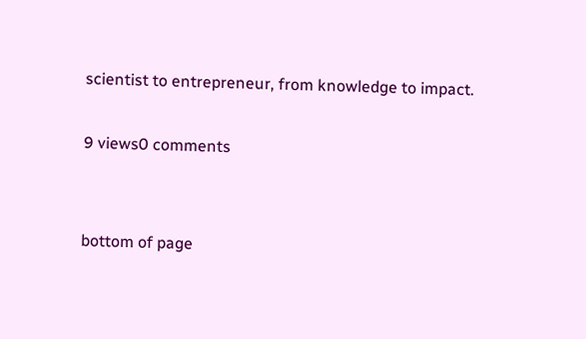scientist to entrepreneur, from knowledge to impact.

9 views0 comments


bottom of page